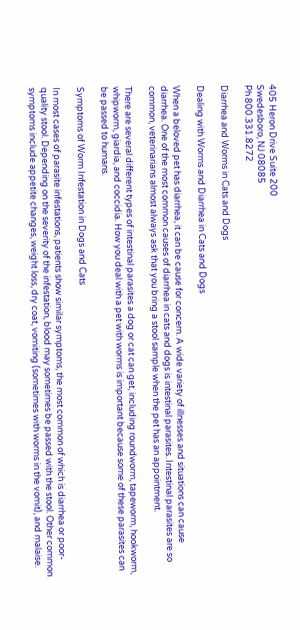405 Heron Drive Suite 200
Swedesboro, NJ 08085
Ph 800.331.8272

Diarrhea and Worms in Cats and Dogs

Dealing with Worms and Diarrhea in Cats and Dogs

When a beloved pet has diarrhea, it can be cause for concern. A wide variety of illnesses and situations can cause diarrhea. One of the most common causes of diarrhea in cats and dogs is intestinal parasites. Intestinal parasites are so common, veterinarians almost always ask that you bring a stool sample when the pet has an appointment.

There are several different types of intestinal parasites a dog or cat can get, including roundworm, tapeworm, hookworm, whipworm, giardia, and coccidia. How you deal with a pet with worms is important because some of these parasites can be passed to humans.

Symptoms of Worm Infestation in Dogs and Cats

In most cases of parasite infestations, patients show similar symptoms, the most common of which is diarrhea or poor-quality stool. Depending on the severity of the infestation, blood may sometimes be passed with the stool. Other common symptoms include appetite changes, weight loss, dry coat, vomiting (sometimes with worms in the vomit), and malaise.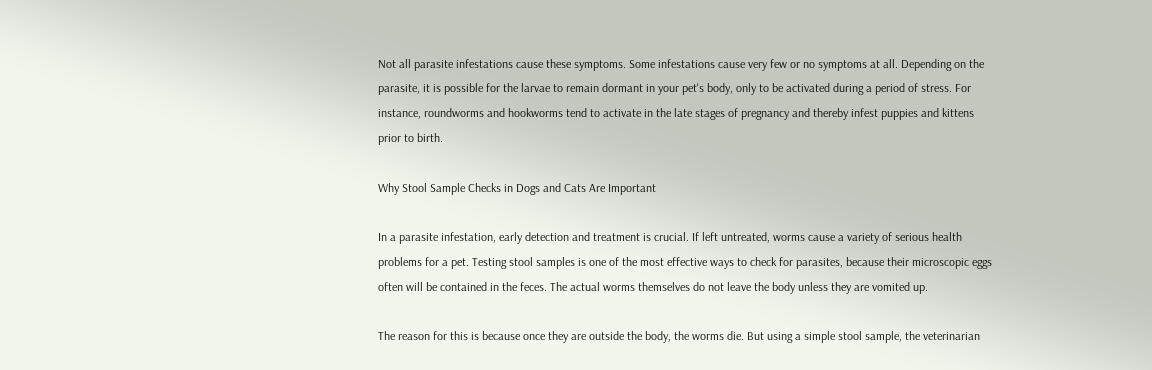Not all parasite infestations cause these symptoms. Some infestations cause very few or no symptoms at all. Depending on the parasite, it is possible for the larvae to remain dormant in your pet's body, only to be activated during a period of stress. For instance, roundworms and hookworms tend to activate in the late stages of pregnancy and thereby infest puppies and kittens prior to birth.

Why Stool Sample Checks in Dogs and Cats Are Important

In a parasite infestation, early detection and treatment is crucial. If left untreated, worms cause a variety of serious health problems for a pet. Testing stool samples is one of the most effective ways to check for parasites, because their microscopic eggs often will be contained in the feces. The actual worms themselves do not leave the body unless they are vomited up.

The reason for this is because once they are outside the body, the worms die. But using a simple stool sample, the veterinarian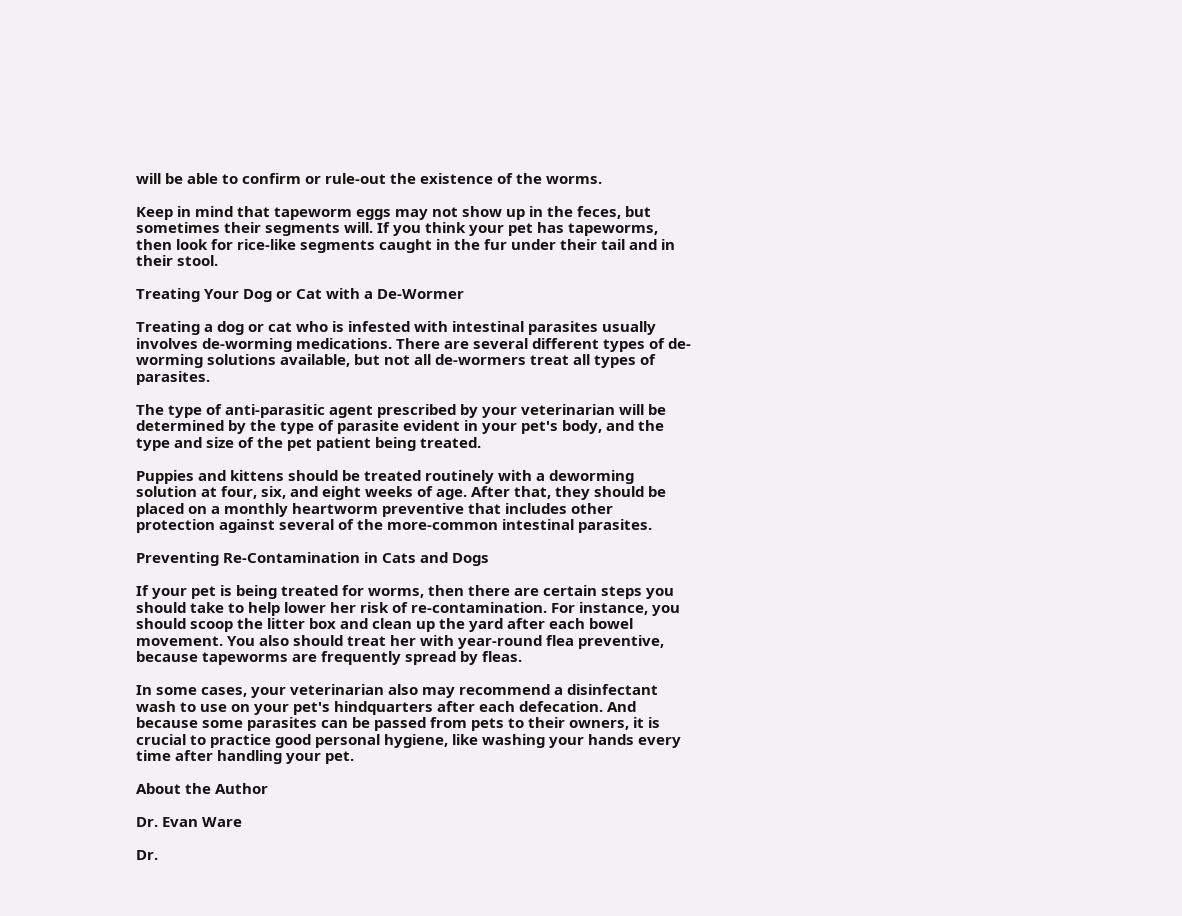will be able to confirm or rule-out the existence of the worms.

Keep in mind that tapeworm eggs may not show up in the feces, but sometimes their segments will. If you think your pet has tapeworms, then look for rice-like segments caught in the fur under their tail and in their stool.

Treating Your Dog or Cat with a De-Wormer

Treating a dog or cat who is infested with intestinal parasites usually involves de-worming medications. There are several different types of de-worming solutions available, but not all de-wormers treat all types of parasites.

The type of anti-parasitic agent prescribed by your veterinarian will be determined by the type of parasite evident in your pet's body, and the type and size of the pet patient being treated.

Puppies and kittens should be treated routinely with a deworming solution at four, six, and eight weeks of age. After that, they should be placed on a monthly heartworm preventive that includes other protection against several of the more-common intestinal parasites.

Preventing Re-Contamination in Cats and Dogs

If your pet is being treated for worms, then there are certain steps you should take to help lower her risk of re-contamination. For instance, you should scoop the litter box and clean up the yard after each bowel movement. You also should treat her with year-round flea preventive, because tapeworms are frequently spread by fleas.

In some cases, your veterinarian also may recommend a disinfectant wash to use on your pet's hindquarters after each defecation. And because some parasites can be passed from pets to their owners, it is crucial to practice good personal hygiene, like washing your hands every time after handling your pet.

About the Author

Dr. Evan Ware

Dr.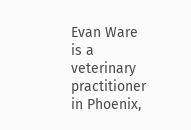Evan Ware is a veterinary practitioner in Phoenix,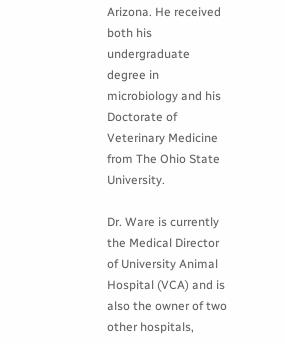Arizona. He received both his undergraduate degree in microbiology and his Doctorate of Veterinary Medicine from The Ohio State University.

Dr. Ware is currently the Medical Director of University Animal Hospital (VCA) and is also the owner of two other hospitals,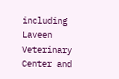including Laveen Veterinary Center and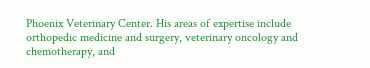Phoenix Veterinary Center. His areas of expertise include orthopedic medicine and surgery, veterinary oncology and chemotherapy, and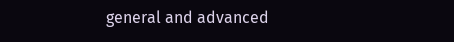general and advanced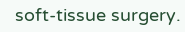soft-tissue surgery.